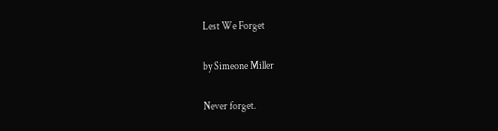Lest We Forget

by Simeone Miller

Never forget.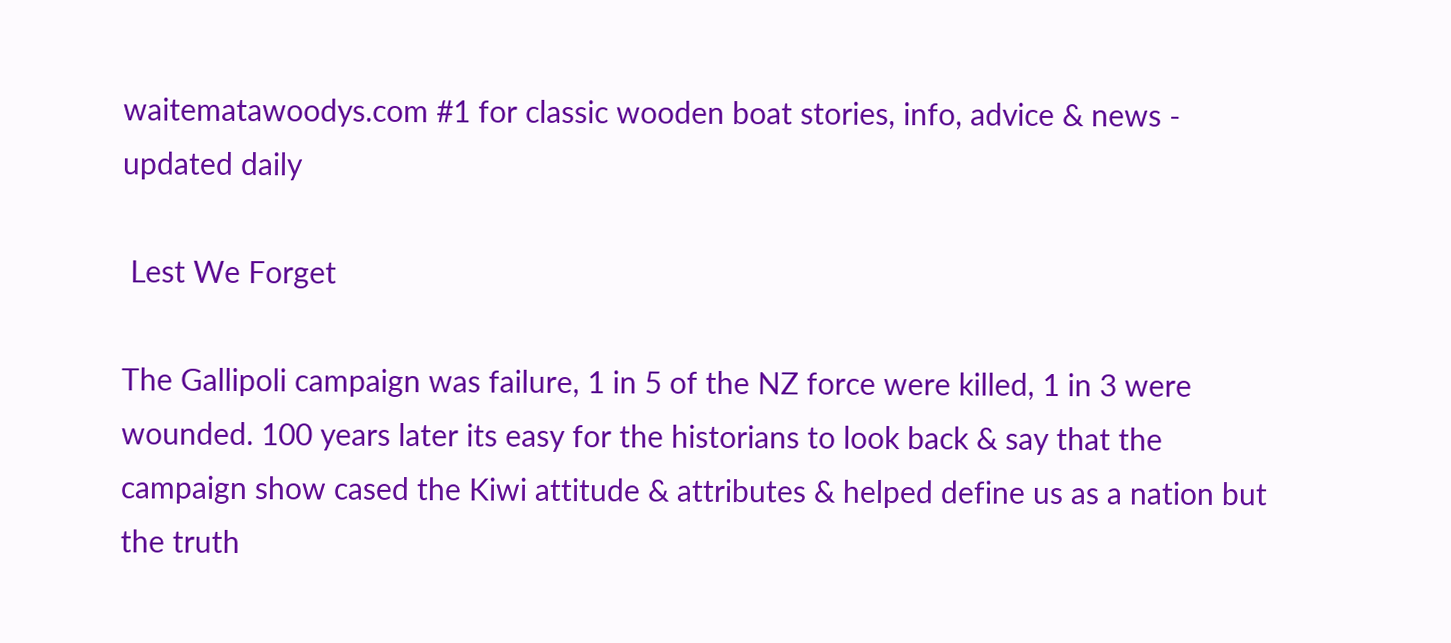waitematawoodys.com #1 for classic wooden boat stories, info, advice & news - updated daily

 Lest We Forget

The Gallipoli campaign was failure, 1 in 5 of the NZ force were killed, 1 in 3 were wounded. 100 years later its easy for the historians to look back & say that the campaign show cased the Kiwi attitude & attributes & helped define us as a nation but the truth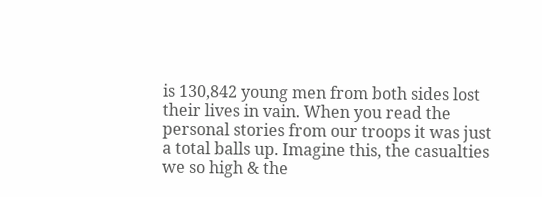is 130,842 young men from both sides lost their lives in vain. When you read the personal stories from our troops it was just a total balls up. Imagine this, the casualties we so high & the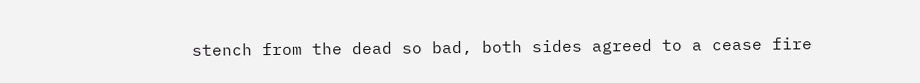stench from the dead so bad, both sides agreed to a cease fire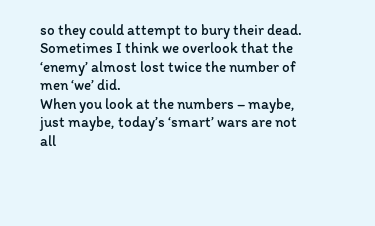so they could attempt to bury their dead. Sometimes I think we overlook that the ‘enemy’ almost lost twice the number of men ‘we’ did.
When you look at the numbers – maybe, just maybe, today’s ‘smart’ wars are not all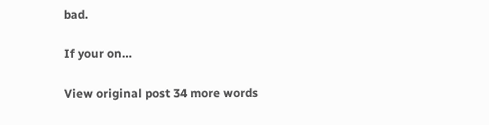bad.

If your on…

View original post 34 more words